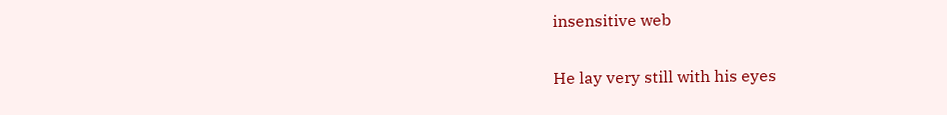insensitive web

He lay very still with his eyes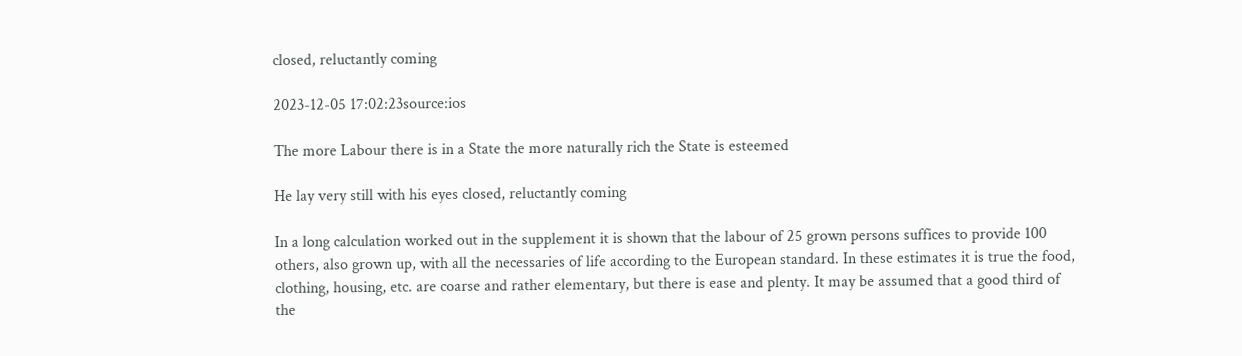closed, reluctantly coming

2023-12-05 17:02:23source:ios

The more Labour there is in a State the more naturally rich the State is esteemed

He lay very still with his eyes closed, reluctantly coming

In a long calculation worked out in the supplement it is shown that the labour of 25 grown persons suffices to provide 100 others, also grown up, with all the necessaries of life according to the European standard. In these estimates it is true the food, clothing, housing, etc. are coarse and rather elementary, but there is ease and plenty. It may be assumed that a good third of the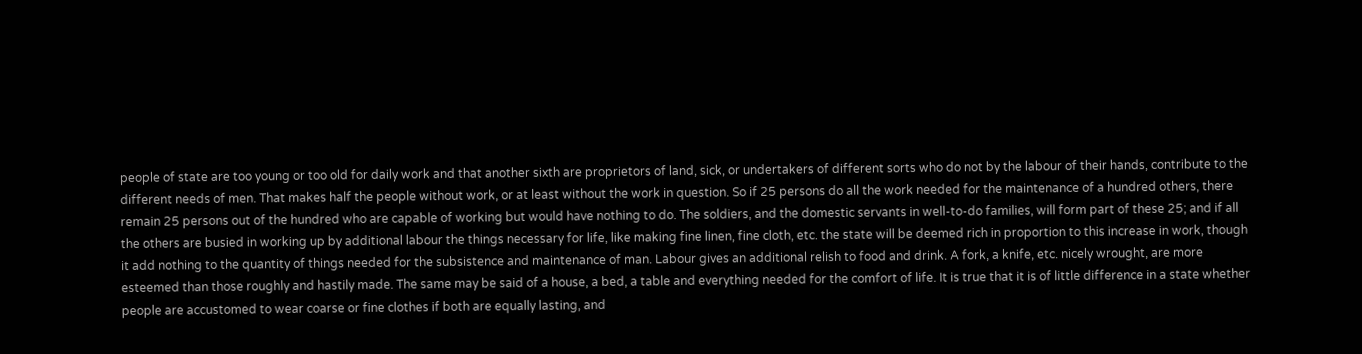people of state are too young or too old for daily work and that another sixth are proprietors of land, sick, or undertakers of different sorts who do not by the labour of their hands, contribute to the different needs of men. That makes half the people without work, or at least without the work in question. So if 25 persons do all the work needed for the maintenance of a hundred others, there remain 25 persons out of the hundred who are capable of working but would have nothing to do. The soldiers, and the domestic servants in well-to-do families, will form part of these 25; and if all the others are busied in working up by additional labour the things necessary for life, like making fine linen, fine cloth, etc. the state will be deemed rich in proportion to this increase in work, though it add nothing to the quantity of things needed for the subsistence and maintenance of man. Labour gives an additional relish to food and drink. A fork, a knife, etc. nicely wrought, are more esteemed than those roughly and hastily made. The same may be said of a house, a bed, a table and everything needed for the comfort of life. It is true that it is of little difference in a state whether people are accustomed to wear coarse or fine clothes if both are equally lasting, and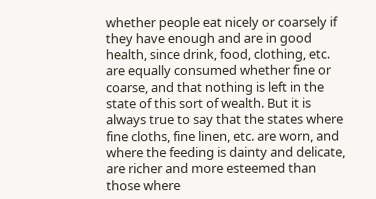whether people eat nicely or coarsely if they have enough and are in good health, since drink, food, clothing, etc. are equally consumed whether fine or coarse, and that nothing is left in the state of this sort of wealth. But it is always true to say that the states where fine cloths, fine linen, etc. are worn, and where the feeding is dainty and delicate, are richer and more esteemed than those where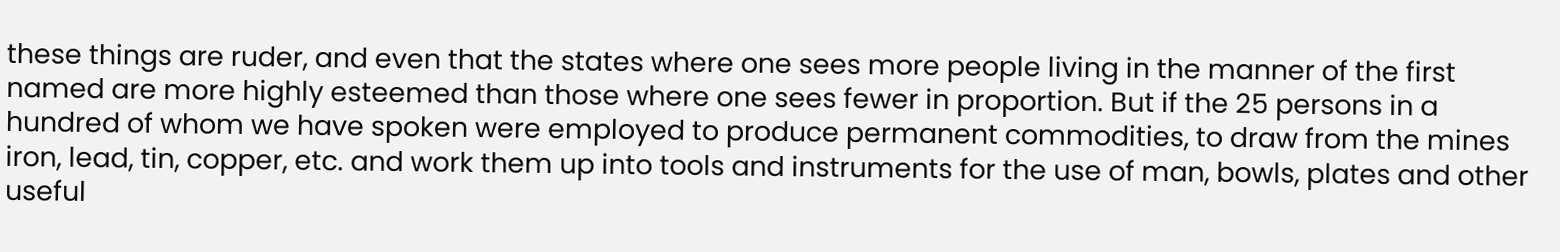these things are ruder, and even that the states where one sees more people living in the manner of the first named are more highly esteemed than those where one sees fewer in proportion. But if the 25 persons in a hundred of whom we have spoken were employed to produce permanent commodities, to draw from the mines iron, lead, tin, copper, etc. and work them up into tools and instruments for the use of man, bowls, plates and other useful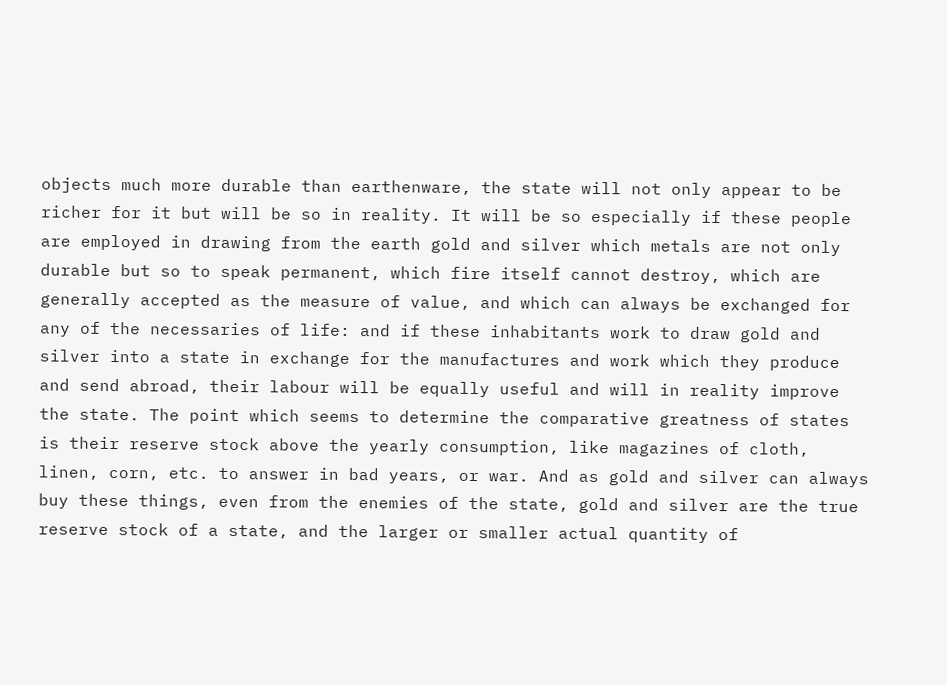objects much more durable than earthenware, the state will not only appear to be richer for it but will be so in reality. It will be so especially if these people are employed in drawing from the earth gold and silver which metals are not only durable but so to speak permanent, which fire itself cannot destroy, which are generally accepted as the measure of value, and which can always be exchanged for any of the necessaries of life: and if these inhabitants work to draw gold and silver into a state in exchange for the manufactures and work which they produce and send abroad, their labour will be equally useful and will in reality improve the state. The point which seems to determine the comparative greatness of states is their reserve stock above the yearly consumption, like magazines of cloth, linen, corn, etc. to answer in bad years, or war. And as gold and silver can always buy these things, even from the enemies of the state, gold and silver are the true reserve stock of a state, and the larger or smaller actual quantity of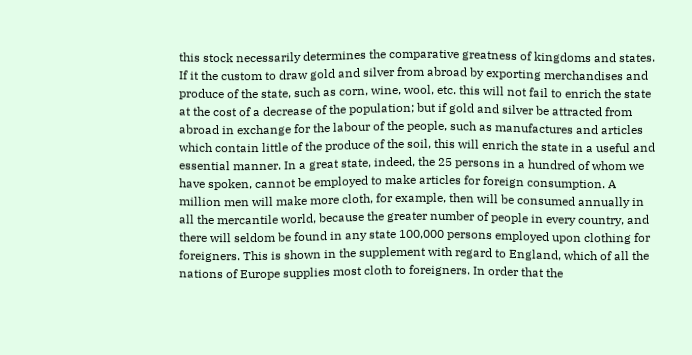this stock necessarily determines the comparative greatness of kingdoms and states. If it the custom to draw gold and silver from abroad by exporting merchandises and produce of the state, such as corn, wine, wool, etc. this will not fail to enrich the state at the cost of a decrease of the population; but if gold and silver be attracted from abroad in exchange for the labour of the people, such as manufactures and articles which contain little of the produce of the soil, this will enrich the state in a useful and essential manner. In a great state, indeed, the 25 persons in a hundred of whom we have spoken, cannot be employed to make articles for foreign consumption. A million men will make more cloth, for example, then will be consumed annually in all the mercantile world, because the greater number of people in every country, and there will seldom be found in any state 100,000 persons employed upon clothing for foreigners. This is shown in the supplement with regard to England, which of all the nations of Europe supplies most cloth to foreigners. In order that the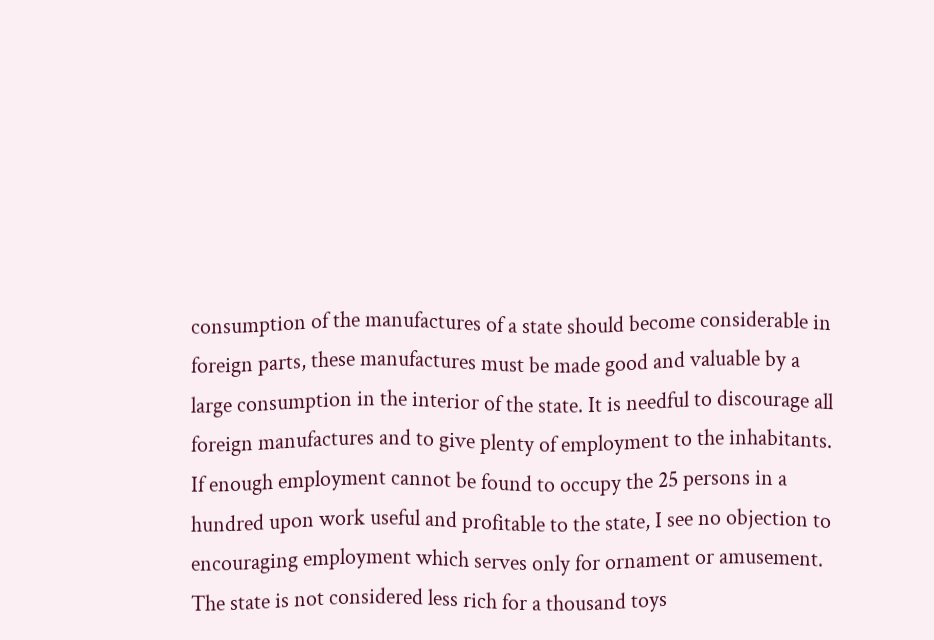consumption of the manufactures of a state should become considerable in foreign parts, these manufactures must be made good and valuable by a large consumption in the interior of the state. It is needful to discourage all foreign manufactures and to give plenty of employment to the inhabitants. If enough employment cannot be found to occupy the 25 persons in a hundred upon work useful and profitable to the state, I see no objection to encouraging employment which serves only for ornament or amusement. The state is not considered less rich for a thousand toys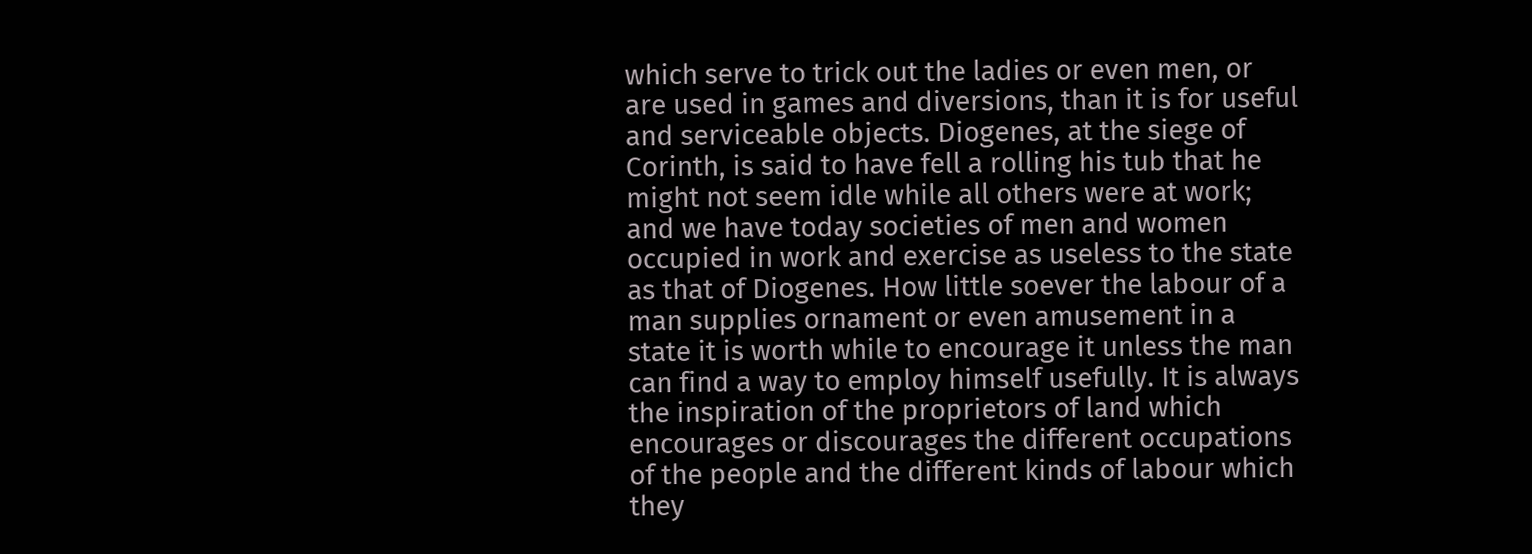which serve to trick out the ladies or even men, or are used in games and diversions, than it is for useful and serviceable objects. Diogenes, at the siege of Corinth, is said to have fell a rolling his tub that he might not seem idle while all others were at work; and we have today societies of men and women occupied in work and exercise as useless to the state as that of Diogenes. How little soever the labour of a man supplies ornament or even amusement in a state it is worth while to encourage it unless the man can find a way to employ himself usefully. It is always the inspiration of the proprietors of land which encourages or discourages the different occupations of the people and the different kinds of labour which they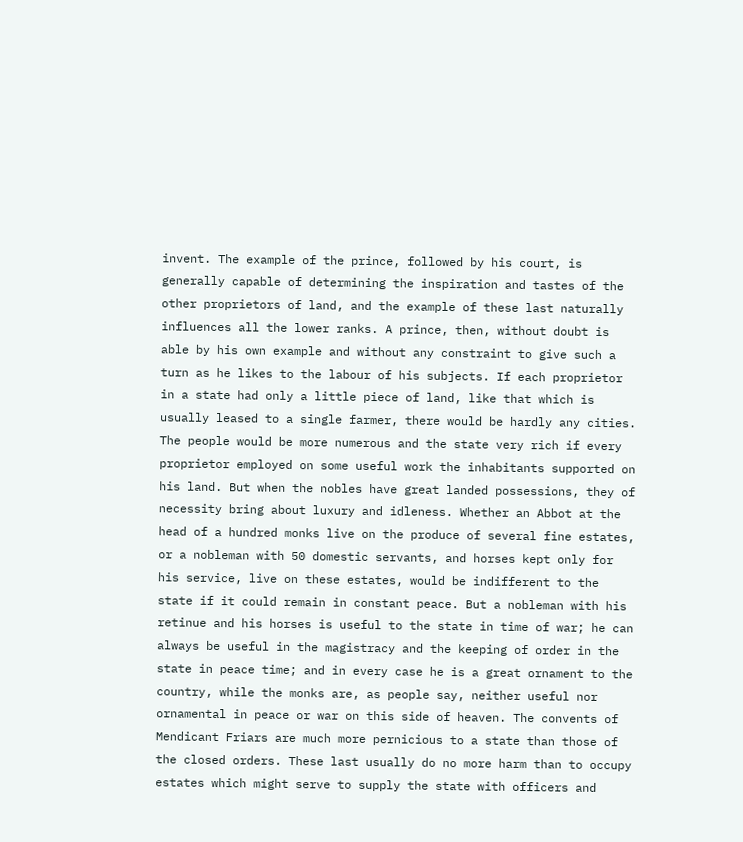invent. The example of the prince, followed by his court, is generally capable of determining the inspiration and tastes of the other proprietors of land, and the example of these last naturally influences all the lower ranks. A prince, then, without doubt is able by his own example and without any constraint to give such a turn as he likes to the labour of his subjects. If each proprietor in a state had only a little piece of land, like that which is usually leased to a single farmer, there would be hardly any cities. The people would be more numerous and the state very rich if every proprietor employed on some useful work the inhabitants supported on his land. But when the nobles have great landed possessions, they of necessity bring about luxury and idleness. Whether an Abbot at the head of a hundred monks live on the produce of several fine estates, or a nobleman with 50 domestic servants, and horses kept only for his service, live on these estates, would be indifferent to the state if it could remain in constant peace. But a nobleman with his retinue and his horses is useful to the state in time of war; he can always be useful in the magistracy and the keeping of order in the state in peace time; and in every case he is a great ornament to the country, while the monks are, as people say, neither useful nor ornamental in peace or war on this side of heaven. The convents of Mendicant Friars are much more pernicious to a state than those of the closed orders. These last usually do no more harm than to occupy estates which might serve to supply the state with officers and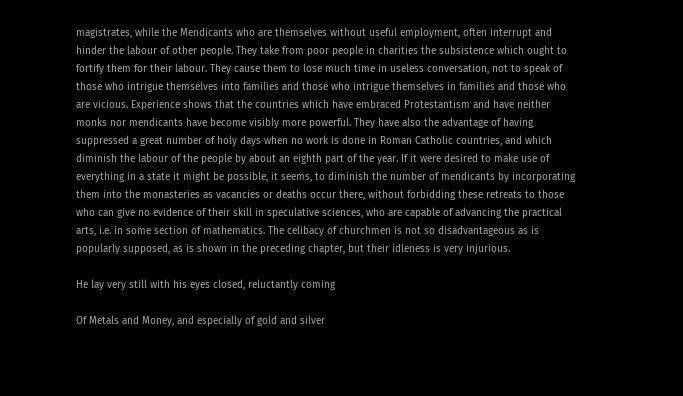magistrates, while the Mendicants who are themselves without useful employment, often interrupt and hinder the labour of other people. They take from poor people in charities the subsistence which ought to fortify them for their labour. They cause them to lose much time in useless conversation, not to speak of those who intrigue themselves into families and those who intrigue themselves in families and those who are vicious. Experience shows that the countries which have embraced Protestantism and have neither monks nor mendicants have become visibly more powerful. They have also the advantage of having suppressed a great number of holy days when no work is done in Roman Catholic countries, and which diminish the labour of the people by about an eighth part of the year. If it were desired to make use of everything in a state it might be possible, it seems, to diminish the number of mendicants by incorporating them into the monasteries as vacancies or deaths occur there, without forbidding these retreats to those who can give no evidence of their skill in speculative sciences, who are capable of advancing the practical arts, i.e. in some section of mathematics. The celibacy of churchmen is not so disadvantageous as is popularly supposed, as is shown in the preceding chapter, but their idleness is very injurious.

He lay very still with his eyes closed, reluctantly coming

Of Metals and Money, and especially of gold and silver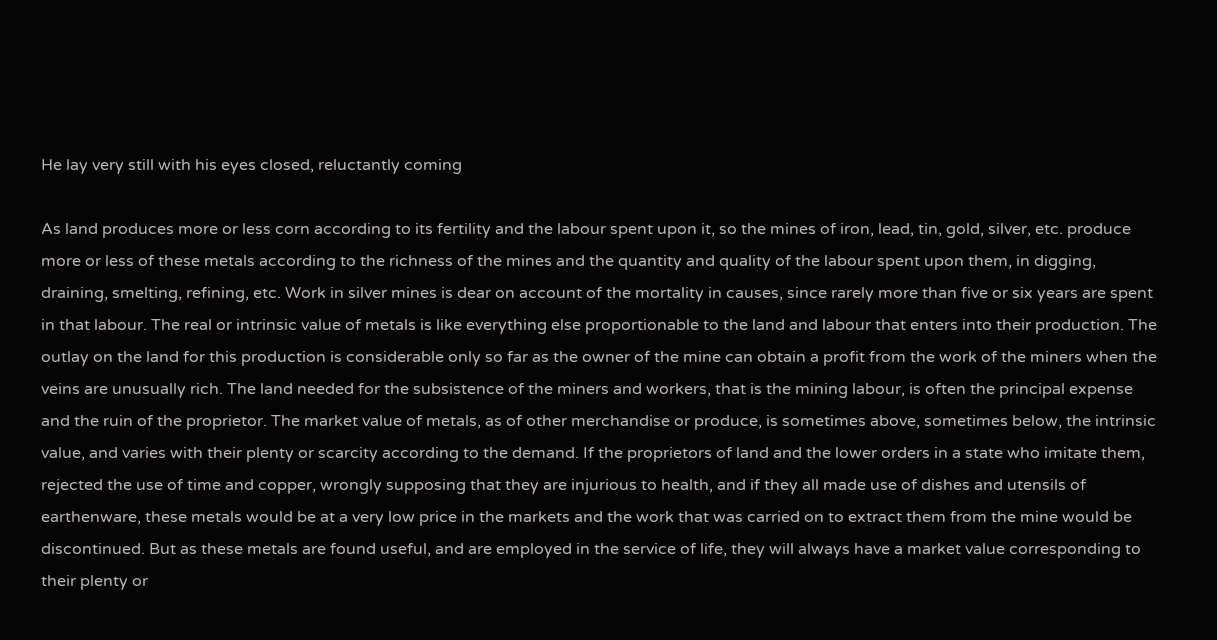He lay very still with his eyes closed, reluctantly coming

As land produces more or less corn according to its fertility and the labour spent upon it, so the mines of iron, lead, tin, gold, silver, etc. produce more or less of these metals according to the richness of the mines and the quantity and quality of the labour spent upon them, in digging, draining, smelting, refining, etc. Work in silver mines is dear on account of the mortality in causes, since rarely more than five or six years are spent in that labour. The real or intrinsic value of metals is like everything else proportionable to the land and labour that enters into their production. The outlay on the land for this production is considerable only so far as the owner of the mine can obtain a profit from the work of the miners when the veins are unusually rich. The land needed for the subsistence of the miners and workers, that is the mining labour, is often the principal expense and the ruin of the proprietor. The market value of metals, as of other merchandise or produce, is sometimes above, sometimes below, the intrinsic value, and varies with their plenty or scarcity according to the demand. If the proprietors of land and the lower orders in a state who imitate them, rejected the use of time and copper, wrongly supposing that they are injurious to health, and if they all made use of dishes and utensils of earthenware, these metals would be at a very low price in the markets and the work that was carried on to extract them from the mine would be discontinued. But as these metals are found useful, and are employed in the service of life, they will always have a market value corresponding to their plenty or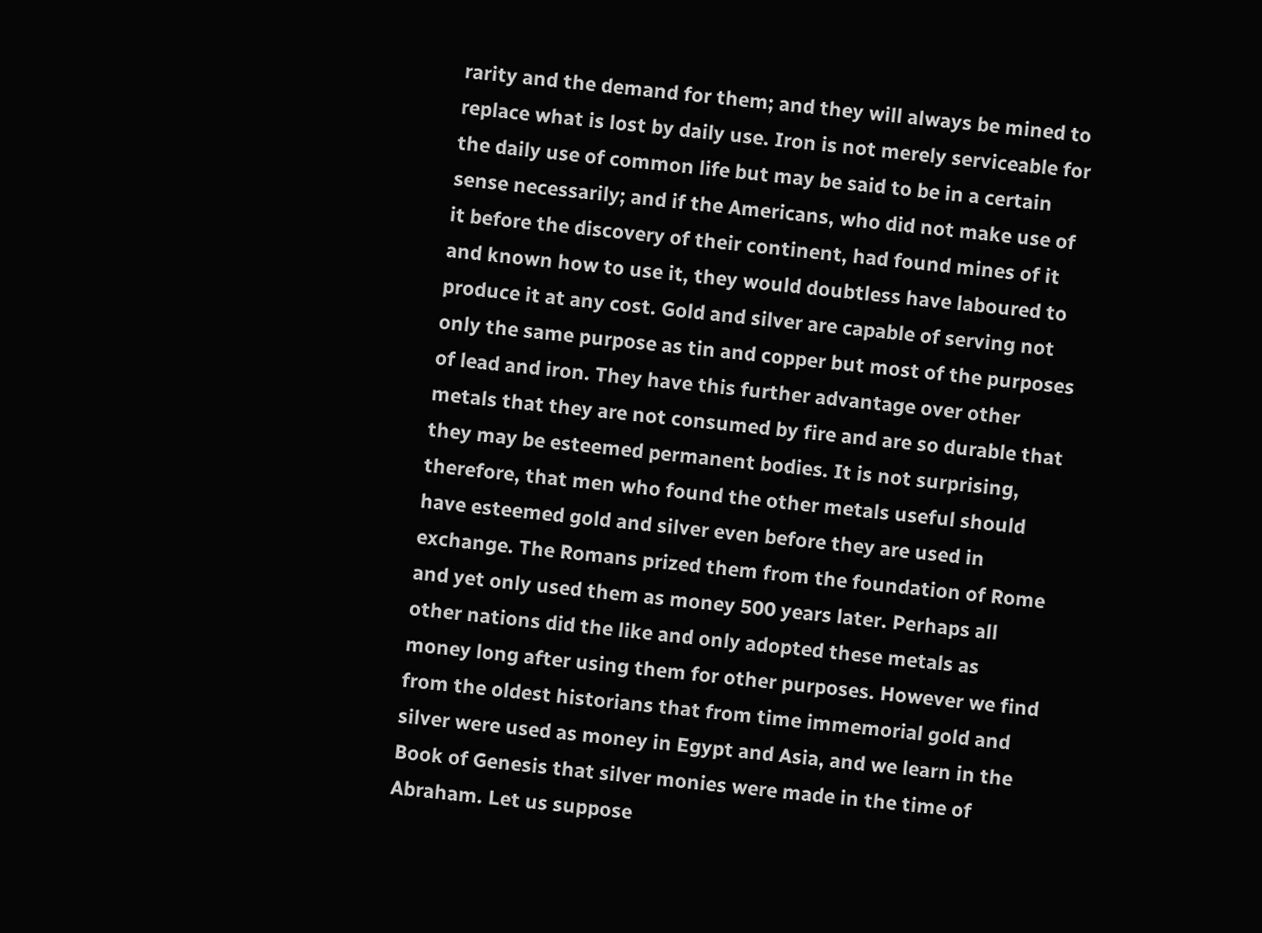rarity and the demand for them; and they will always be mined to replace what is lost by daily use. Iron is not merely serviceable for the daily use of common life but may be said to be in a certain sense necessarily; and if the Americans, who did not make use of it before the discovery of their continent, had found mines of it and known how to use it, they would doubtless have laboured to produce it at any cost. Gold and silver are capable of serving not only the same purpose as tin and copper but most of the purposes of lead and iron. They have this further advantage over other metals that they are not consumed by fire and are so durable that they may be esteemed permanent bodies. It is not surprising, therefore, that men who found the other metals useful should have esteemed gold and silver even before they are used in exchange. The Romans prized them from the foundation of Rome and yet only used them as money 500 years later. Perhaps all other nations did the like and only adopted these metals as money long after using them for other purposes. However we find from the oldest historians that from time immemorial gold and silver were used as money in Egypt and Asia, and we learn in the Book of Genesis that silver monies were made in the time of Abraham. Let us suppose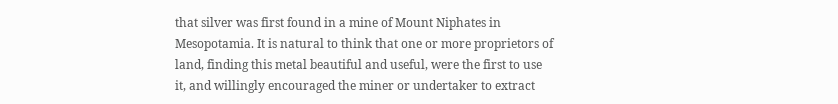that silver was first found in a mine of Mount Niphates in Mesopotamia. It is natural to think that one or more proprietors of land, finding this metal beautiful and useful, were the first to use it, and willingly encouraged the miner or undertaker to extract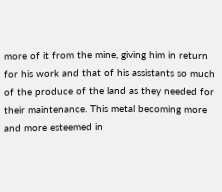more of it from the mine, giving him in return for his work and that of his assistants so much of the produce of the land as they needed for their maintenance. This metal becoming more and more esteemed in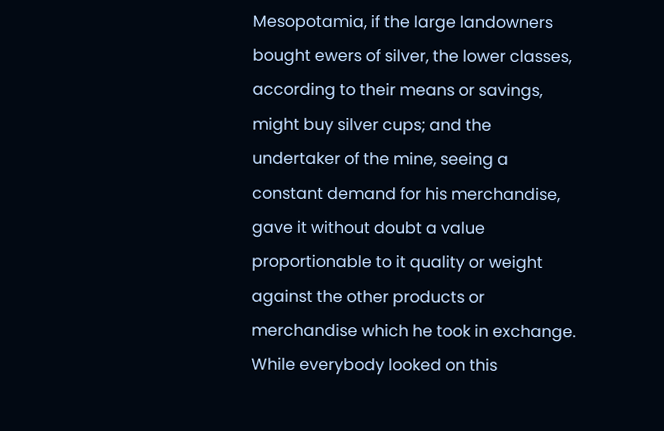Mesopotamia, if the large landowners bought ewers of silver, the lower classes, according to their means or savings, might buy silver cups; and the undertaker of the mine, seeing a constant demand for his merchandise, gave it without doubt a value proportionable to it quality or weight against the other products or merchandise which he took in exchange. While everybody looked on this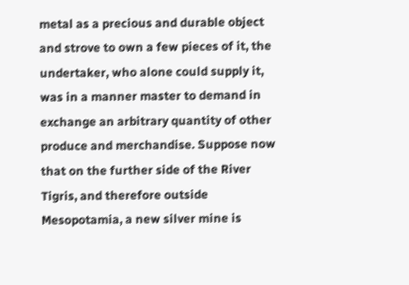metal as a precious and durable object and strove to own a few pieces of it, the undertaker, who alone could supply it, was in a manner master to demand in exchange an arbitrary quantity of other produce and merchandise. Suppose now that on the further side of the River Tigris, and therefore outside Mesopotamia, a new silver mine is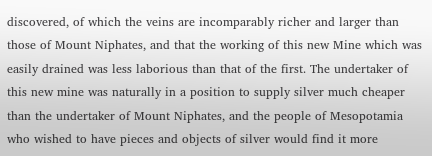discovered, of which the veins are incomparably richer and larger than those of Mount Niphates, and that the working of this new Mine which was easily drained was less laborious than that of the first. The undertaker of this new mine was naturally in a position to supply silver much cheaper than the undertaker of Mount Niphates, and the people of Mesopotamia who wished to have pieces and objects of silver would find it more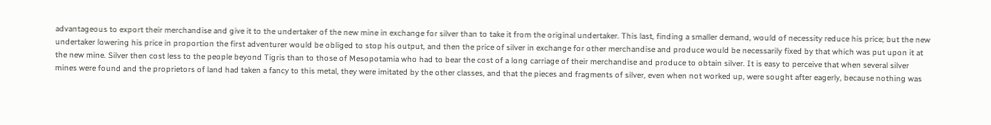advantageous to export their merchandise and give it to the undertaker of the new mine in exchange for silver than to take it from the original undertaker. This last, finding a smaller demand, would of necessity reduce his price; but the new undertaker lowering his price in proportion the first adventurer would be obliged to stop his output, and then the price of silver in exchange for other merchandise and produce would be necessarily fixed by that which was put upon it at the new mine. Silver then cost less to the people beyond Tigris than to those of Mesopotamia who had to bear the cost of a long carriage of their merchandise and produce to obtain silver. It is easy to perceive that when several silver mines were found and the proprietors of land had taken a fancy to this metal, they were imitated by the other classes, and that the pieces and fragments of silver, even when not worked up, were sought after eagerly, because nothing was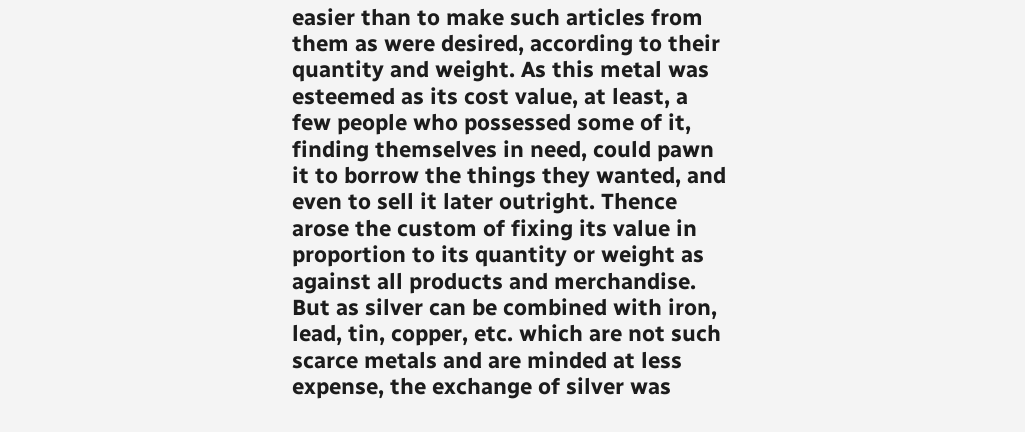easier than to make such articles from them as were desired, according to their quantity and weight. As this metal was esteemed as its cost value, at least, a few people who possessed some of it, finding themselves in need, could pawn it to borrow the things they wanted, and even to sell it later outright. Thence arose the custom of fixing its value in proportion to its quantity or weight as against all products and merchandise. But as silver can be combined with iron, lead, tin, copper, etc. which are not such scarce metals and are minded at less expense, the exchange of silver was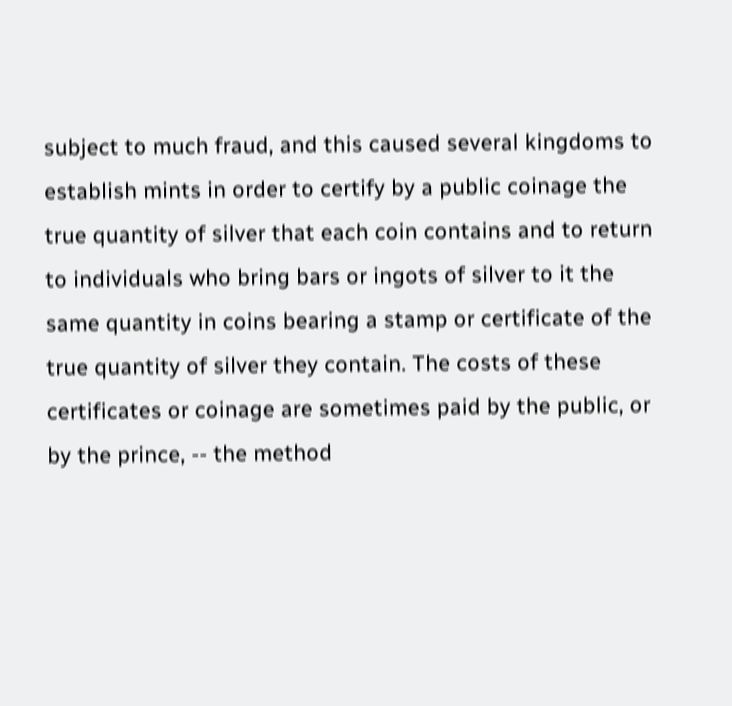subject to much fraud, and this caused several kingdoms to establish mints in order to certify by a public coinage the true quantity of silver that each coin contains and to return to individuals who bring bars or ingots of silver to it the same quantity in coins bearing a stamp or certificate of the true quantity of silver they contain. The costs of these certificates or coinage are sometimes paid by the public, or by the prince, -- the method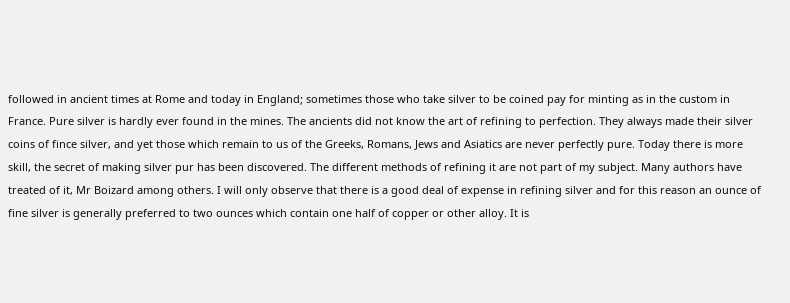followed in ancient times at Rome and today in England; sometimes those who take silver to be coined pay for minting as in the custom in France. Pure silver is hardly ever found in the mines. The ancients did not know the art of refining to perfection. They always made their silver coins of fince silver, and yet those which remain to us of the Greeks, Romans, Jews and Asiatics are never perfectly pure. Today there is more skill, the secret of making silver pur has been discovered. The different methods of refining it are not part of my subject. Many authors have treated of it, Mr Boizard among others. I will only observe that there is a good deal of expense in refining silver and for this reason an ounce of fine silver is generally preferred to two ounces which contain one half of copper or other alloy. It is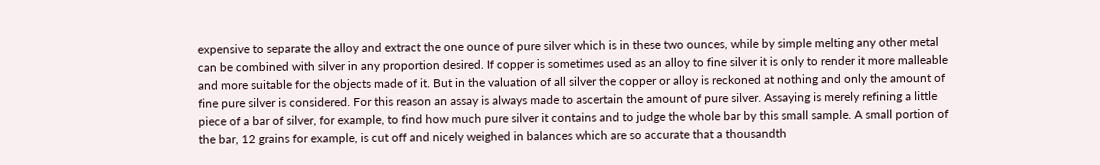expensive to separate the alloy and extract the one ounce of pure silver which is in these two ounces, while by simple melting any other metal can be combined with silver in any proportion desired. If copper is sometimes used as an alloy to fine silver it is only to render it more malleable and more suitable for the objects made of it. But in the valuation of all silver the copper or alloy is reckoned at nothing and only the amount of fine pure silver is considered. For this reason an assay is always made to ascertain the amount of pure silver. Assaying is merely refining a little piece of a bar of silver, for example, to find how much pure silver it contains and to judge the whole bar by this small sample. A small portion of the bar, 12 grains for example, is cut off and nicely weighed in balances which are so accurate that a thousandth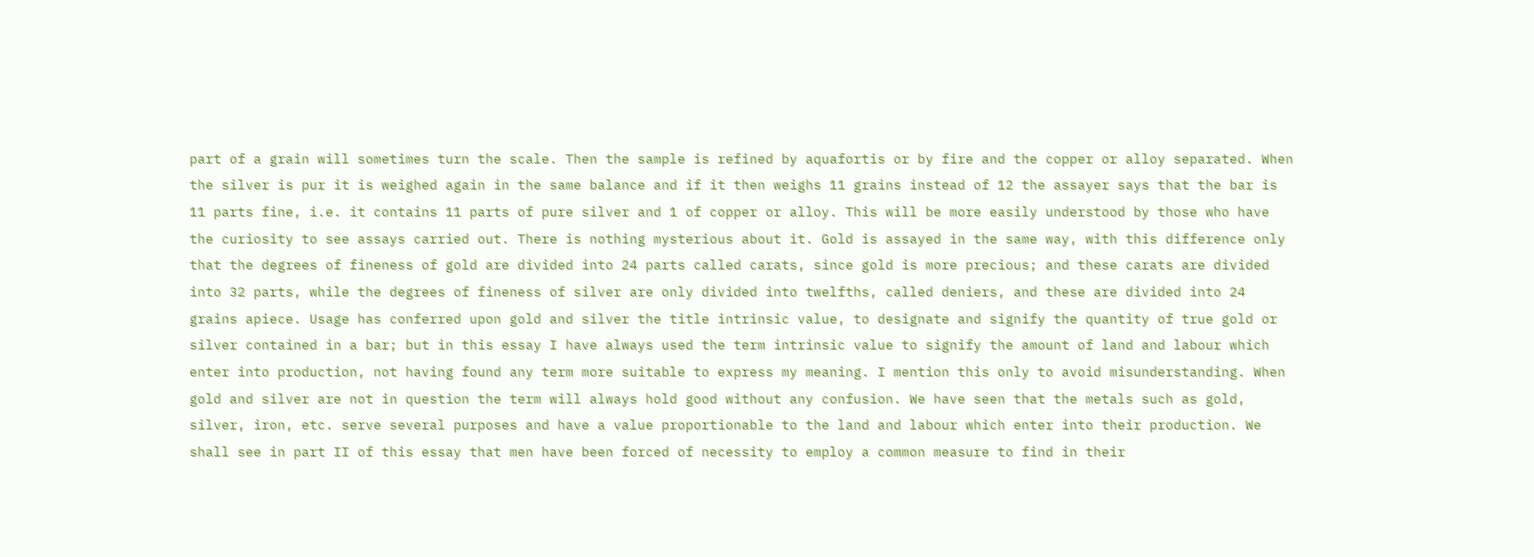part of a grain will sometimes turn the scale. Then the sample is refined by aquafortis or by fire and the copper or alloy separated. When the silver is pur it is weighed again in the same balance and if it then weighs 11 grains instead of 12 the assayer says that the bar is 11 parts fine, i.e. it contains 11 parts of pure silver and 1 of copper or alloy. This will be more easily understood by those who have the curiosity to see assays carried out. There is nothing mysterious about it. Gold is assayed in the same way, with this difference only that the degrees of fineness of gold are divided into 24 parts called carats, since gold is more precious; and these carats are divided into 32 parts, while the degrees of fineness of silver are only divided into twelfths, called deniers, and these are divided into 24 grains apiece. Usage has conferred upon gold and silver the title intrinsic value, to designate and signify the quantity of true gold or silver contained in a bar; but in this essay I have always used the term intrinsic value to signify the amount of land and labour which enter into production, not having found any term more suitable to express my meaning. I mention this only to avoid misunderstanding. When gold and silver are not in question the term will always hold good without any confusion. We have seen that the metals such as gold, silver, iron, etc. serve several purposes and have a value proportionable to the land and labour which enter into their production. We shall see in part II of this essay that men have been forced of necessity to employ a common measure to find in their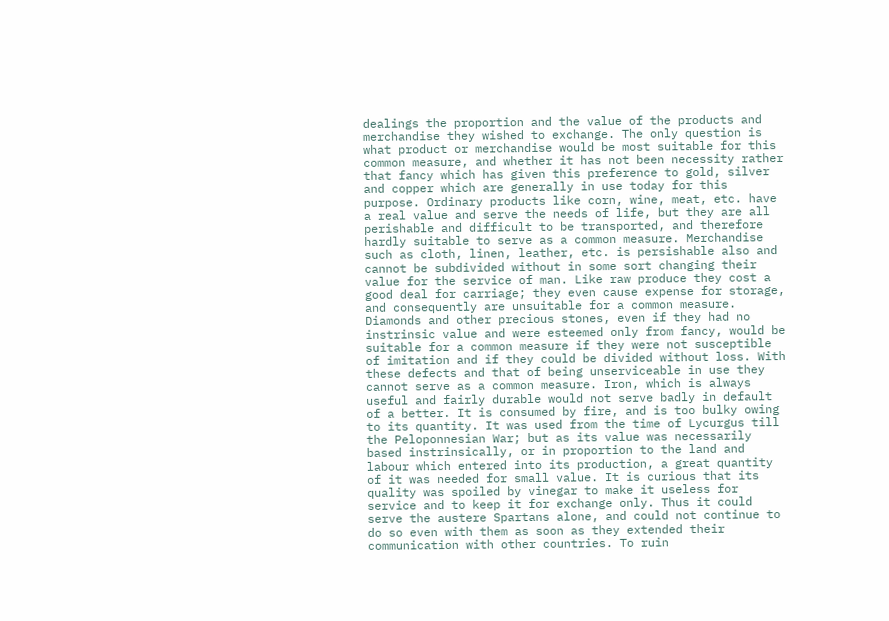dealings the proportion and the value of the products and merchandise they wished to exchange. The only question is what product or merchandise would be most suitable for this common measure, and whether it has not been necessity rather that fancy which has given this preference to gold, silver and copper which are generally in use today for this purpose. Ordinary products like corn, wine, meat, etc. have a real value and serve the needs of life, but they are all perishable and difficult to be transported, and therefore hardly suitable to serve as a common measure. Merchandise such as cloth, linen, leather, etc. is persishable also and cannot be subdivided without in some sort changing their value for the service of man. Like raw produce they cost a good deal for carriage; they even cause expense for storage, and consequently are unsuitable for a common measure. Diamonds and other precious stones, even if they had no instrinsic value and were esteemed only from fancy, would be suitable for a common measure if they were not susceptible of imitation and if they could be divided without loss. With these defects and that of being unserviceable in use they cannot serve as a common measure. Iron, which is always useful and fairly durable would not serve badly in default of a better. It is consumed by fire, and is too bulky owing to its quantity. It was used from the time of Lycurgus till the Peloponnesian War; but as its value was necessarily based instrinsically, or in proportion to the land and labour which entered into its production, a great quantity of it was needed for small value. It is curious that its quality was spoiled by vinegar to make it useless for service and to keep it for exchange only. Thus it could serve the austere Spartans alone, and could not continue to do so even with them as soon as they extended their communication with other countries. To ruin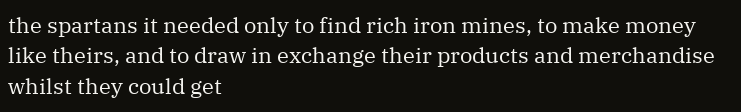the spartans it needed only to find rich iron mines, to make money like theirs, and to draw in exchange their products and merchandise whilst they could get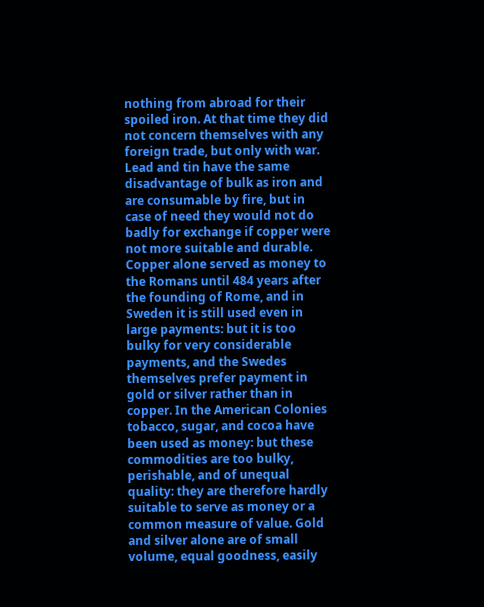nothing from abroad for their spoiled iron. At that time they did not concern themselves with any foreign trade, but only with war. Lead and tin have the same disadvantage of bulk as iron and are consumable by fire, but in case of need they would not do badly for exchange if copper were not more suitable and durable. Copper alone served as money to the Romans until 484 years after the founding of Rome, and in Sweden it is still used even in large payments: but it is too bulky for very considerable payments, and the Swedes themselves prefer payment in gold or silver rather than in copper. In the American Colonies tobacco, sugar, and cocoa have been used as money: but these commodities are too bulky, perishable, and of unequal quality: they are therefore hardly suitable to serve as money or a common measure of value. Gold and silver alone are of small volume, equal goodness, easily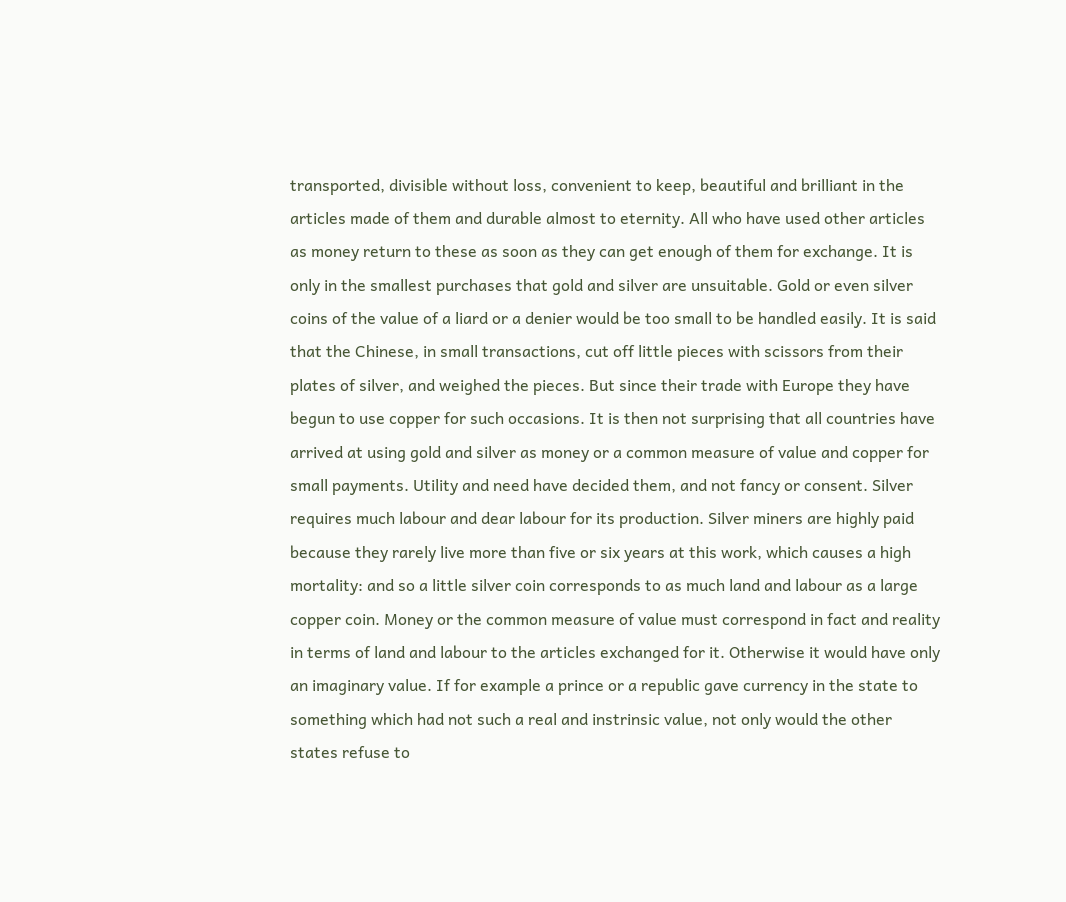transported, divisible without loss, convenient to keep, beautiful and brilliant in the articles made of them and durable almost to eternity. All who have used other articles as money return to these as soon as they can get enough of them for exchange. It is only in the smallest purchases that gold and silver are unsuitable. Gold or even silver coins of the value of a liard or a denier would be too small to be handled easily. It is said that the Chinese, in small transactions, cut off little pieces with scissors from their plates of silver, and weighed the pieces. But since their trade with Europe they have begun to use copper for such occasions. It is then not surprising that all countries have arrived at using gold and silver as money or a common measure of value and copper for small payments. Utility and need have decided them, and not fancy or consent. Silver requires much labour and dear labour for its production. Silver miners are highly paid because they rarely live more than five or six years at this work, which causes a high mortality: and so a little silver coin corresponds to as much land and labour as a large copper coin. Money or the common measure of value must correspond in fact and reality in terms of land and labour to the articles exchanged for it. Otherwise it would have only an imaginary value. If for example a prince or a republic gave currency in the state to something which had not such a real and instrinsic value, not only would the other states refuse to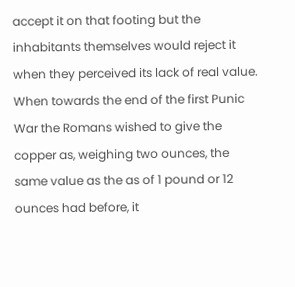accept it on that footing but the inhabitants themselves would reject it when they perceived its lack of real value. When towards the end of the first Punic War the Romans wished to give the copper as, weighing two ounces, the same value as the as of 1 pound or 12 ounces had before, it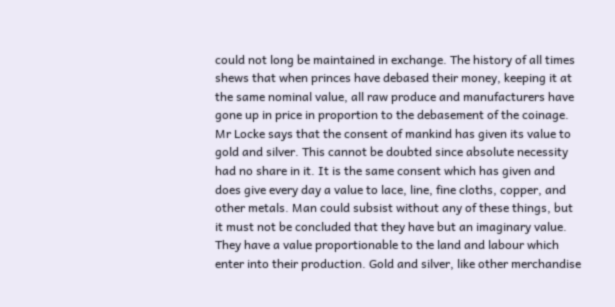could not long be maintained in exchange. The history of all times shews that when princes have debased their money, keeping it at the same nominal value, all raw produce and manufacturers have gone up in price in proportion to the debasement of the coinage. Mr Locke says that the consent of mankind has given its value to gold and silver. This cannot be doubted since absolute necessity had no share in it. It is the same consent which has given and does give every day a value to lace, line, fine cloths, copper, and other metals. Man could subsist without any of these things, but it must not be concluded that they have but an imaginary value. They have a value proportionable to the land and labour which enter into their production. Gold and silver, like other merchandise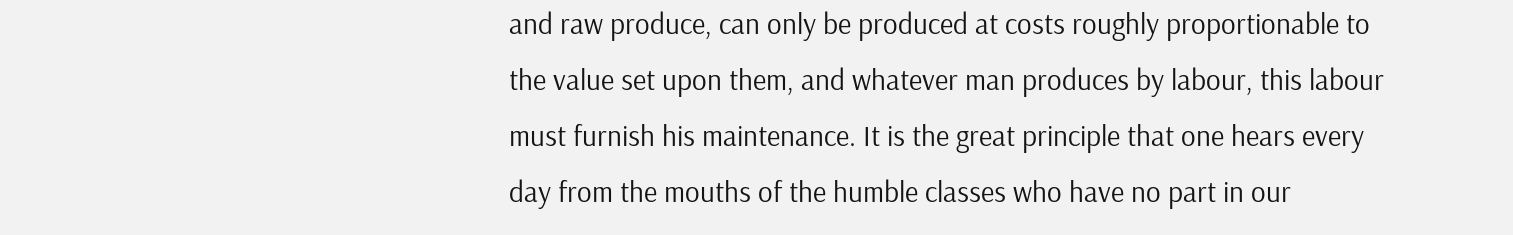and raw produce, can only be produced at costs roughly proportionable to the value set upon them, and whatever man produces by labour, this labour must furnish his maintenance. It is the great principle that one hears every day from the mouths of the humble classes who have no part in our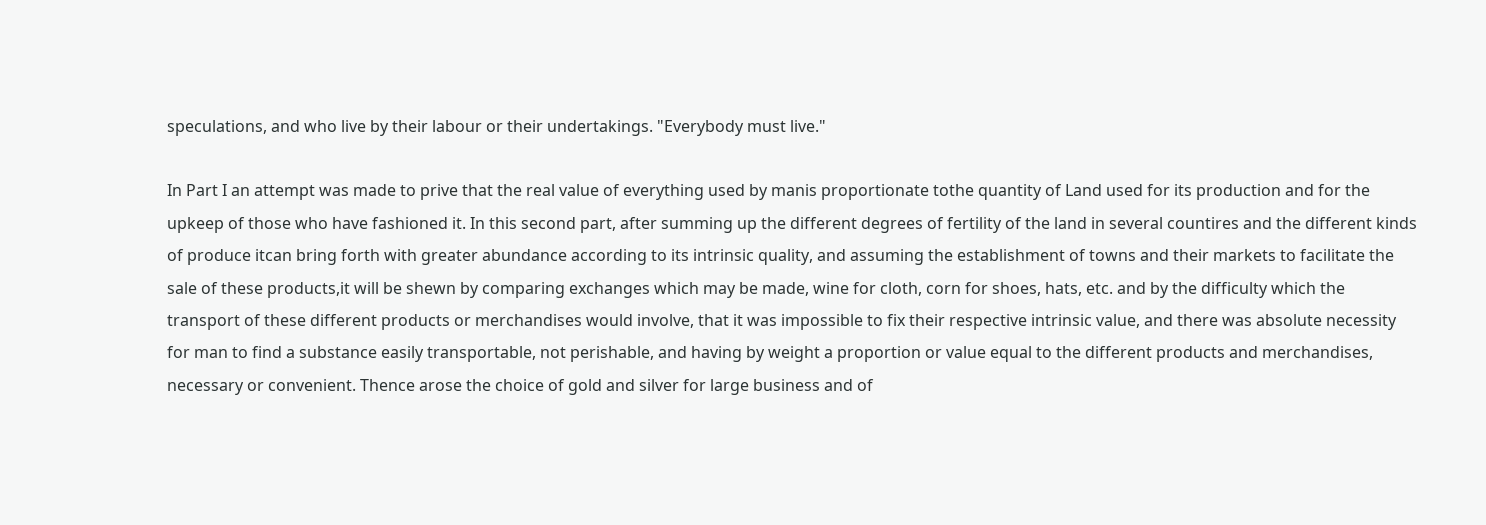speculations, and who live by their labour or their undertakings. "Everybody must live."

In Part I an attempt was made to prive that the real value of everything used by manis proportionate tothe quantity of Land used for its production and for the upkeep of those who have fashioned it. In this second part, after summing up the different degrees of fertility of the land in several countires and the different kinds of produce itcan bring forth with greater abundance according to its intrinsic quality, and assuming the establishment of towns and their markets to facilitate the sale of these products,it will be shewn by comparing exchanges which may be made, wine for cloth, corn for shoes, hats, etc. and by the difficulty which the transport of these different products or merchandises would involve, that it was impossible to fix their respective intrinsic value, and there was absolute necessity for man to find a substance easily transportable, not perishable, and having by weight a proportion or value equal to the different products and merchandises, necessary or convenient. Thence arose the choice of gold and silver for large business and of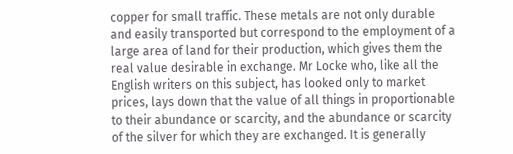copper for small traffic. These metals are not only durable and easily transported but correspond to the employment of a large area of land for their production, which gives them the real value desirable in exchange. Mr Locke who, like all the English writers on this subject, has looked only to market prices, lays down that the value of all things in proportionable to their abundance or scarcity, and the abundance or scarcity of the silver for which they are exchanged. It is generally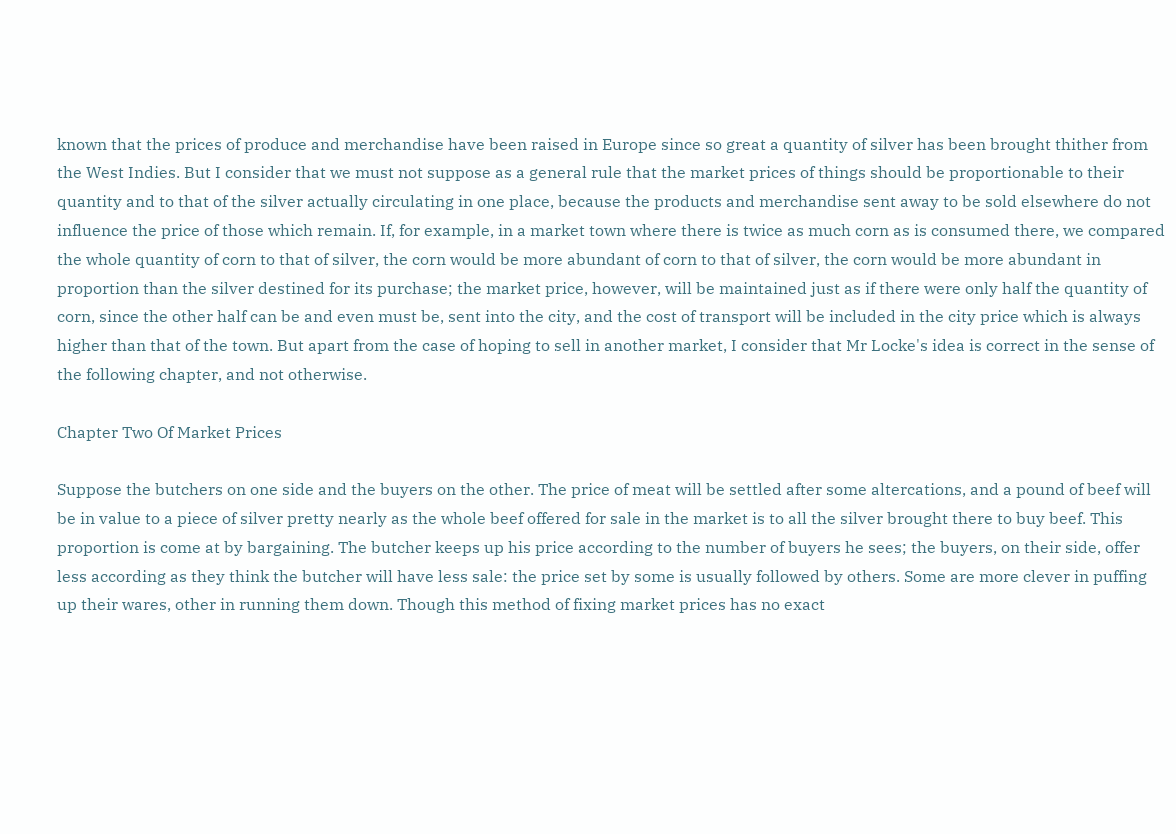known that the prices of produce and merchandise have been raised in Europe since so great a quantity of silver has been brought thither from the West Indies. But I consider that we must not suppose as a general rule that the market prices of things should be proportionable to their quantity and to that of the silver actually circulating in one place, because the products and merchandise sent away to be sold elsewhere do not influence the price of those which remain. If, for example, in a market town where there is twice as much corn as is consumed there, we compared the whole quantity of corn to that of silver, the corn would be more abundant of corn to that of silver, the corn would be more abundant in proportion than the silver destined for its purchase; the market price, however, will be maintained just as if there were only half the quantity of corn, since the other half can be and even must be, sent into the city, and the cost of transport will be included in the city price which is always higher than that of the town. But apart from the case of hoping to sell in another market, I consider that Mr Locke's idea is correct in the sense of the following chapter, and not otherwise.

Chapter Two Of Market Prices

Suppose the butchers on one side and the buyers on the other. The price of meat will be settled after some altercations, and a pound of beef will be in value to a piece of silver pretty nearly as the whole beef offered for sale in the market is to all the silver brought there to buy beef. This proportion is come at by bargaining. The butcher keeps up his price according to the number of buyers he sees; the buyers, on their side, offer less according as they think the butcher will have less sale: the price set by some is usually followed by others. Some are more clever in puffing up their wares, other in running them down. Though this method of fixing market prices has no exact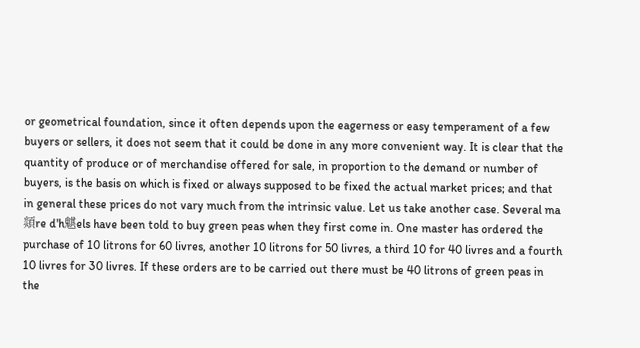or geometrical foundation, since it often depends upon the eagerness or easy temperament of a few buyers or sellers, it does not seem that it could be done in any more convenient way. It is clear that the quantity of produce or of merchandise offered for sale, in proportion to the demand or number of buyers, is the basis on which is fixed or always supposed to be fixed the actual market prices; and that in general these prices do not vary much from the intrinsic value. Let us take another case. Several ma顃re d'h魌els have been told to buy green peas when they first come in. One master has ordered the purchase of 10 litrons for 60 livres, another 10 litrons for 50 livres, a third 10 for 40 livres and a fourth 10 livres for 30 livres. If these orders are to be carried out there must be 40 litrons of green peas in the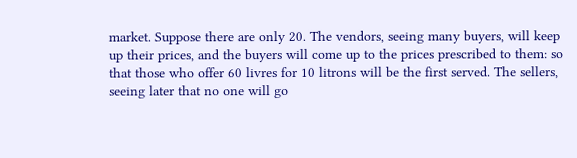market. Suppose there are only 20. The vendors, seeing many buyers, will keep up their prices, and the buyers will come up to the prices prescribed to them: so that those who offer 60 livres for 10 litrons will be the first served. The sellers, seeing later that no one will go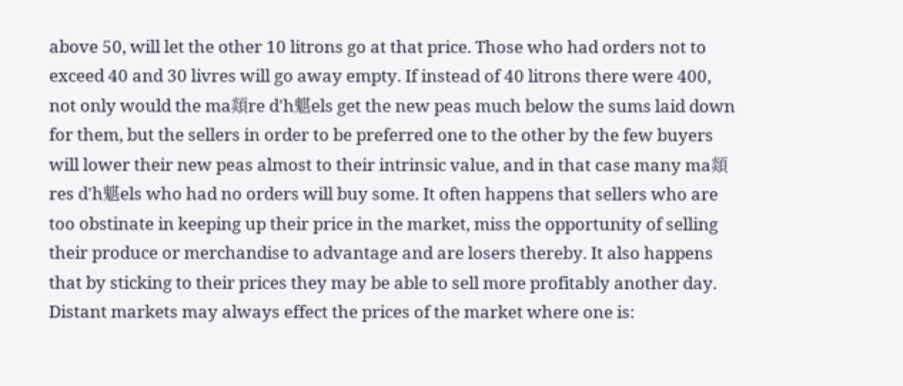above 50, will let the other 10 litrons go at that price. Those who had orders not to exceed 40 and 30 livres will go away empty. If instead of 40 litrons there were 400, not only would the ma顃re d'h魌els get the new peas much below the sums laid down for them, but the sellers in order to be preferred one to the other by the few buyers will lower their new peas almost to their intrinsic value, and in that case many ma顃res d'h魌els who had no orders will buy some. It often happens that sellers who are too obstinate in keeping up their price in the market, miss the opportunity of selling their produce or merchandise to advantage and are losers thereby. It also happens that by sticking to their prices they may be able to sell more profitably another day. Distant markets may always effect the prices of the market where one is: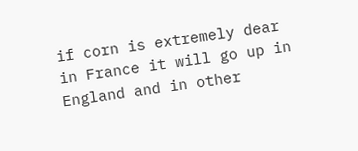if corn is extremely dear in France it will go up in England and in other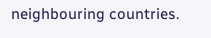neighbouring countries.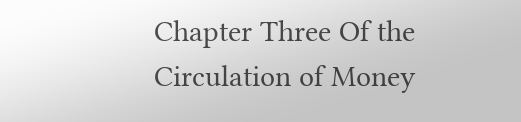Chapter Three Of the Circulation of Money